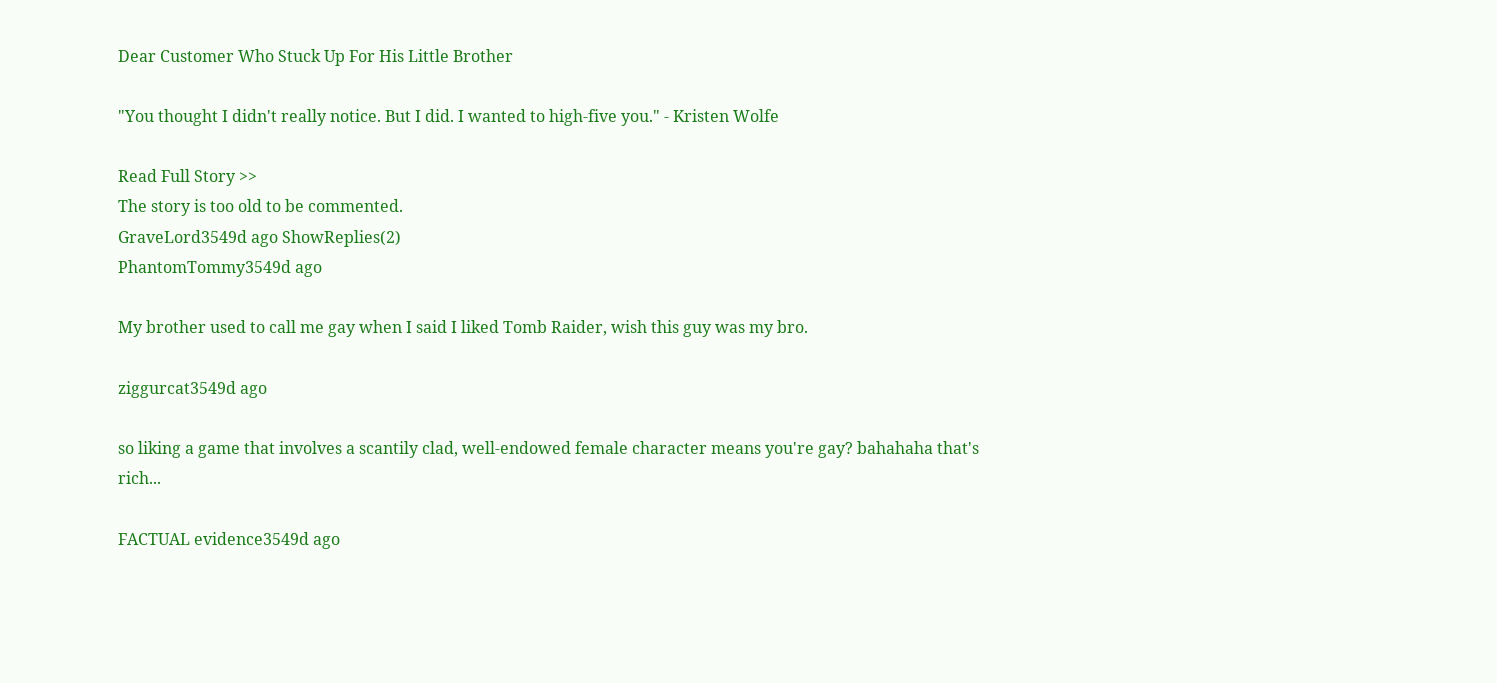Dear Customer Who Stuck Up For His Little Brother

"You thought I didn't really notice. But I did. I wanted to high-five you." - Kristen Wolfe

Read Full Story >>
The story is too old to be commented.
GraveLord3549d ago ShowReplies(2)
PhantomTommy3549d ago

My brother used to call me gay when I said I liked Tomb Raider, wish this guy was my bro.

ziggurcat3549d ago

so liking a game that involves a scantily clad, well-endowed female character means you're gay? bahahaha that's rich...

FACTUAL evidence3549d ago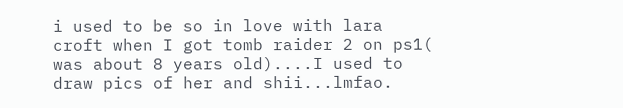i used to be so in love with lara croft when I got tomb raider 2 on ps1( was about 8 years old)....I used to draw pics of her and shii...lmfao.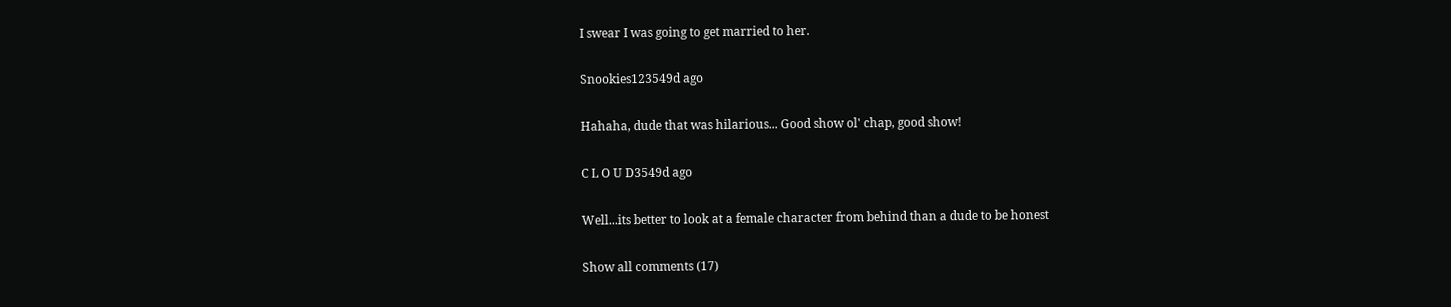I swear I was going to get married to her.

Snookies123549d ago

Hahaha, dude that was hilarious... Good show ol' chap, good show!

C L O U D3549d ago

Well...its better to look at a female character from behind than a dude to be honest

Show all comments (17)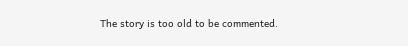The story is too old to be commented.